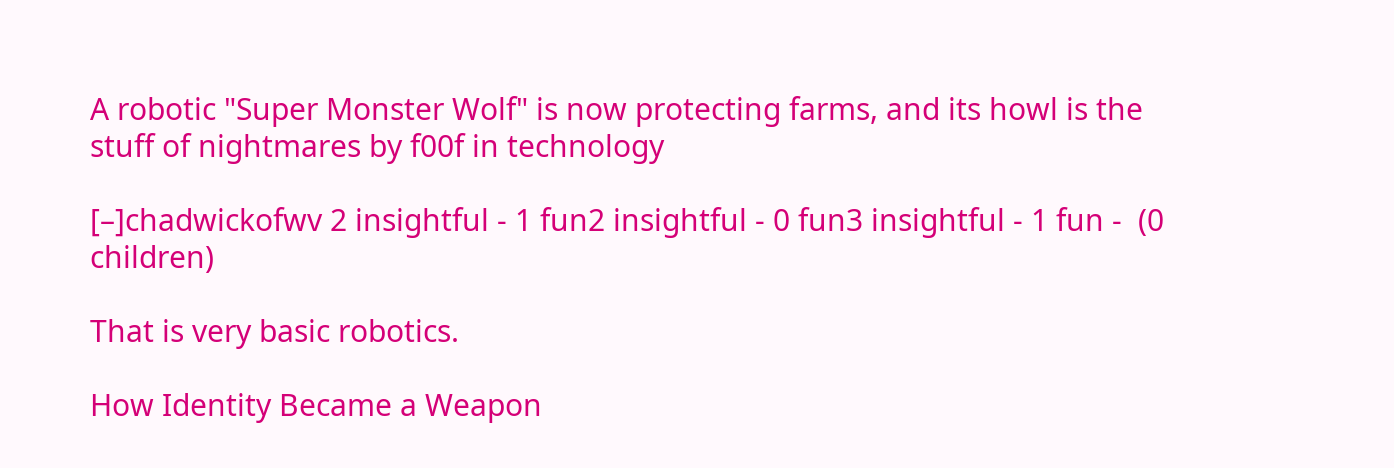A robotic "Super Monster Wolf" is now protecting farms, and its howl is the stuff of nightmares by f00f in technology

[–]chadwickofwv 2 insightful - 1 fun2 insightful - 0 fun3 insightful - 1 fun -  (0 children)

That is very basic robotics.

How Identity Became a Weapon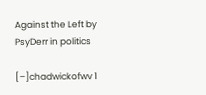Against the Left by PsyDerr in politics

[–]chadwickofwv 1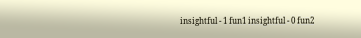insightful - 1 fun1 insightful - 0 fun2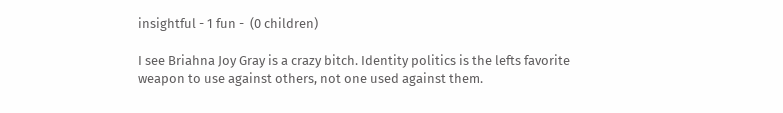insightful - 1 fun -  (0 children)

I see Briahna Joy Gray is a crazy bitch. Identity politics is the lefts favorite weapon to use against others, not one used against them.